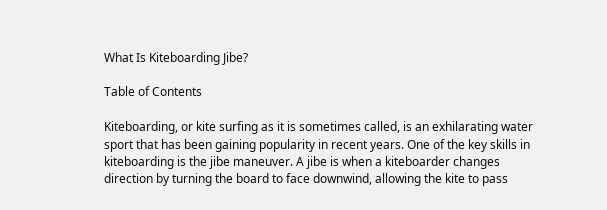What Is Kiteboarding Jibe?

Table of Contents

Kiteboarding, or kite surfing as it is sometimes called, is an exhilarating water sport that has been gaining popularity in recent years. One of the key skills in kiteboarding is the jibe maneuver. A jibe is when a kiteboarder changes direction by turning the board to face downwind, allowing the kite to pass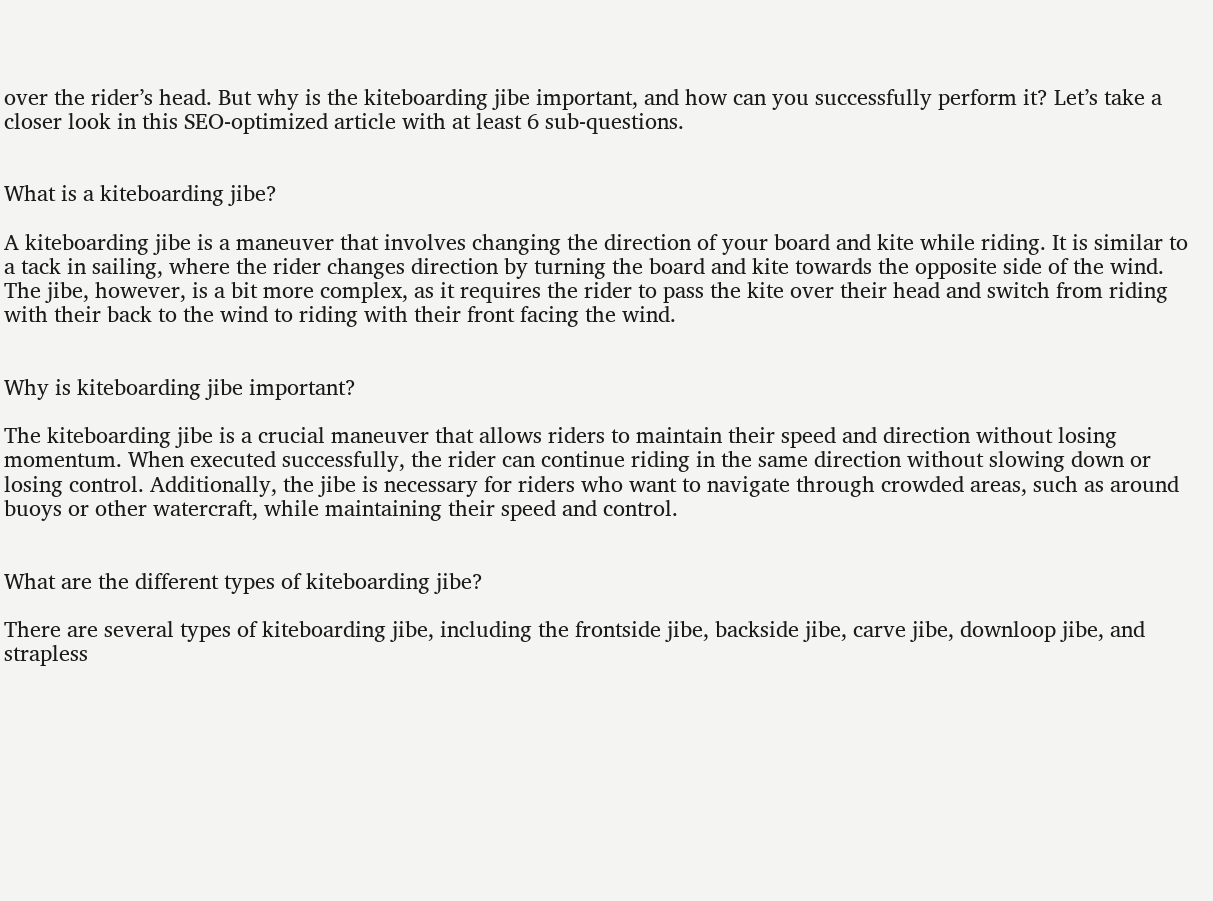over the rider’s head. But why is the kiteboarding jibe important, and how can you successfully perform it? Let’s take a closer look in this SEO-optimized article with at least 6 sub-questions.


What is a kiteboarding jibe?

A kiteboarding jibe is a maneuver that involves changing the direction of your board and kite while riding. It is similar to a tack in sailing, where the rider changes direction by turning the board and kite towards the opposite side of the wind. The jibe, however, is a bit more complex, as it requires the rider to pass the kite over their head and switch from riding with their back to the wind to riding with their front facing the wind.


Why is kiteboarding jibe important?

The kiteboarding jibe is a crucial maneuver that allows riders to maintain their speed and direction without losing momentum. When executed successfully, the rider can continue riding in the same direction without slowing down or losing control. Additionally, the jibe is necessary for riders who want to navigate through crowded areas, such as around buoys or other watercraft, while maintaining their speed and control.


What are the different types of kiteboarding jibe?

There are several types of kiteboarding jibe, including the frontside jibe, backside jibe, carve jibe, downloop jibe, and strapless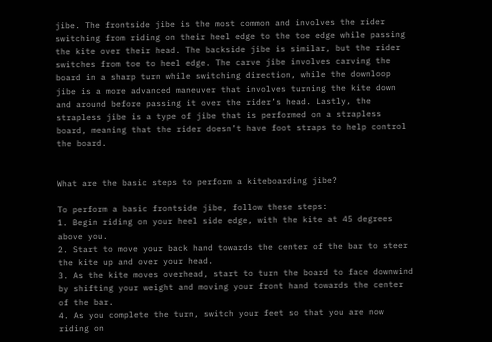jibe. The frontside jibe is the most common and involves the rider switching from riding on their heel edge to the toe edge while passing the kite over their head. The backside jibe is similar, but the rider switches from toe to heel edge. The carve jibe involves carving the board in a sharp turn while switching direction, while the downloop jibe is a more advanced maneuver that involves turning the kite down and around before passing it over the rider’s head. Lastly, the strapless jibe is a type of jibe that is performed on a strapless board, meaning that the rider doesn’t have foot straps to help control the board.


What are the basic steps to perform a kiteboarding jibe?

To perform a basic frontside jibe, follow these steps:
1. Begin riding on your heel side edge, with the kite at 45 degrees above you.
2. Start to move your back hand towards the center of the bar to steer the kite up and over your head.
3. As the kite moves overhead, start to turn the board to face downwind by shifting your weight and moving your front hand towards the center of the bar.
4. As you complete the turn, switch your feet so that you are now riding on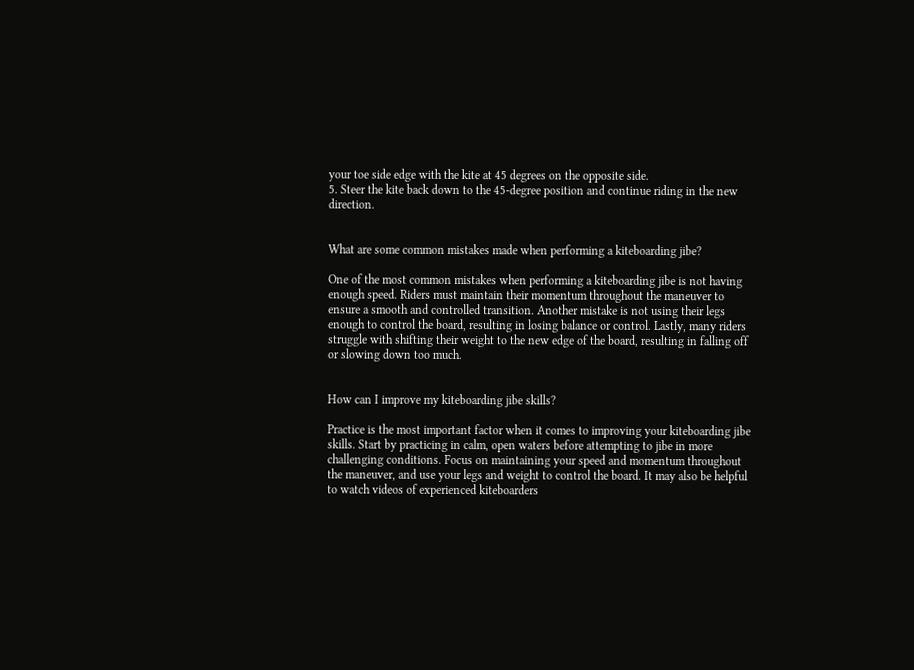your toe side edge with the kite at 45 degrees on the opposite side.
5. Steer the kite back down to the 45-degree position and continue riding in the new direction.


What are some common mistakes made when performing a kiteboarding jibe?

One of the most common mistakes when performing a kiteboarding jibe is not having enough speed. Riders must maintain their momentum throughout the maneuver to ensure a smooth and controlled transition. Another mistake is not using their legs enough to control the board, resulting in losing balance or control. Lastly, many riders struggle with shifting their weight to the new edge of the board, resulting in falling off or slowing down too much.


How can I improve my kiteboarding jibe skills?

Practice is the most important factor when it comes to improving your kiteboarding jibe skills. Start by practicing in calm, open waters before attempting to jibe in more challenging conditions. Focus on maintaining your speed and momentum throughout the maneuver, and use your legs and weight to control the board. It may also be helpful to watch videos of experienced kiteboarders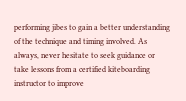performing jibes to gain a better understanding of the technique and timing involved. As always, never hesitate to seek guidance or take lessons from a certified kiteboarding instructor to improve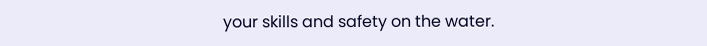your skills and safety on the water.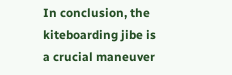In conclusion, the kiteboarding jibe is a crucial maneuver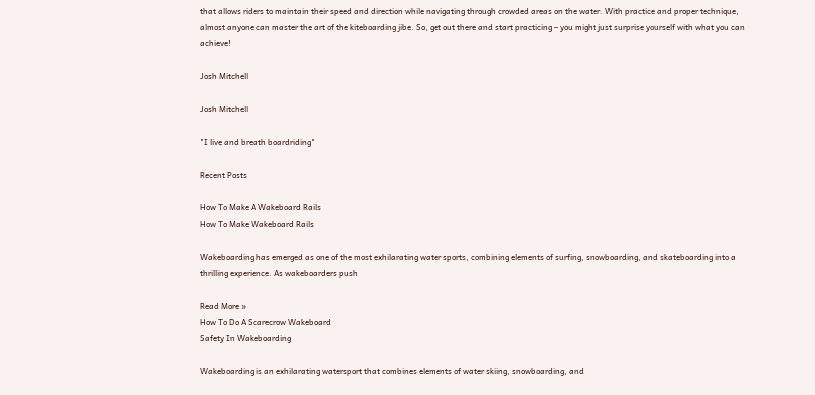that allows riders to maintain their speed and direction while navigating through crowded areas on the water. With practice and proper technique, almost anyone can master the art of the kiteboarding jibe. So, get out there and start practicing – you might just surprise yourself with what you can achieve!

Josh Mitchell

Josh Mitchell

"I live and breath boardriding"

Recent Posts

How To Make A Wakeboard Rails
How To Make Wakeboard Rails

Wakeboarding has emerged as one of the most exhilarating water sports, combining elements of surfing, snowboarding, and skateboarding into a thrilling experience. As wakeboarders push

Read More »
How To Do A Scarecrow Wakeboard
Safety In Wakeboarding

Wakeboarding is an exhilarating watersport that combines elements of water skiing, snowboarding, and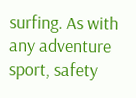surfing. As with any adventure sport, safety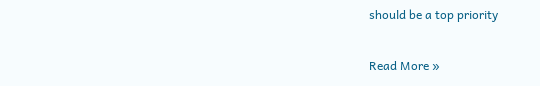should be a top priority

Read More »